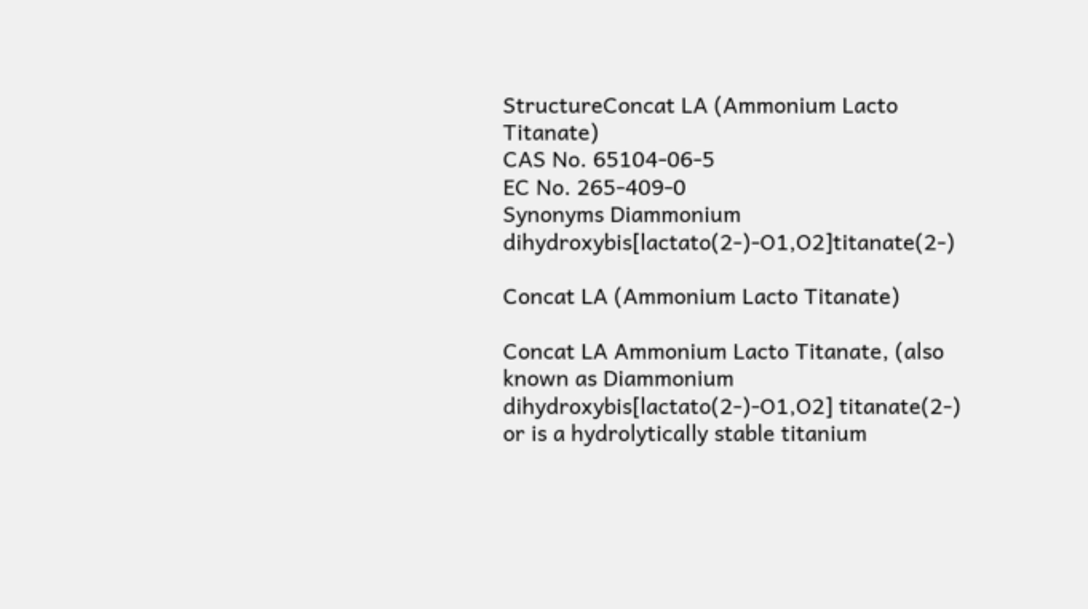StructureConcat LA (Ammonium Lacto Titanate)
CAS No. 65104-06-5
EC No. 265-409-0
Synonyms Diammonium dihydroxybis[lactato(2-)-O1,O2]titanate(2-)

Concat LA (Ammonium Lacto Titanate)

Concat LA Ammonium Lacto Titanate, (also known as Diammonium dihydroxybis[lactato(2-)-O1,O2] titanate(2-) or is a hydrolytically stable titanium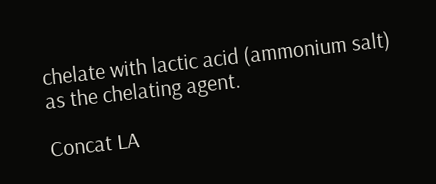chelate with lactic acid (ammonium salt) as the chelating agent.

Concat LA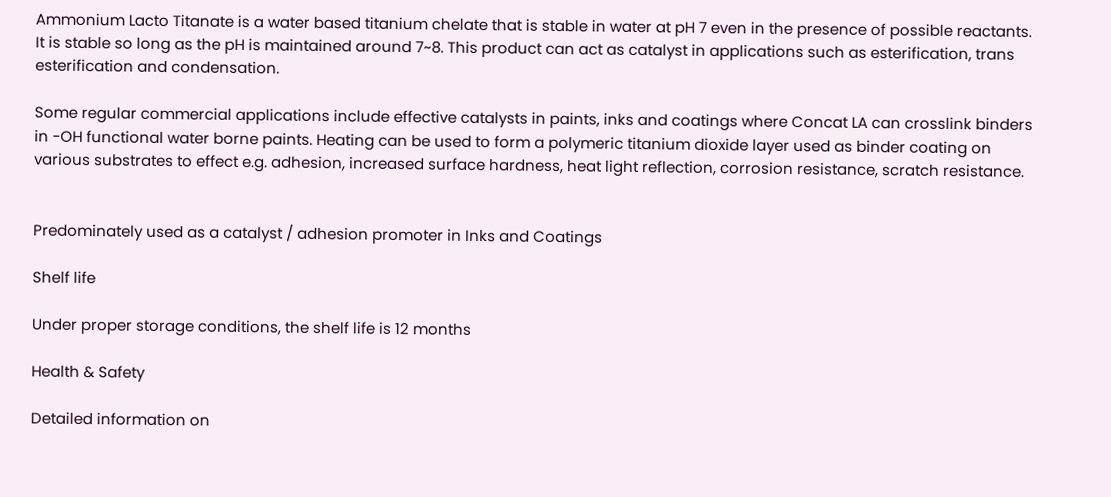Ammonium Lacto Titanate is a water based titanium chelate that is stable in water at pH 7 even in the presence of possible reactants. It is stable so long as the pH is maintained around 7~8. This product can act as catalyst in applications such as esterification, trans esterification and condensation.

Some regular commercial applications include effective catalysts in paints, inks and coatings where Concat LA can crosslink binders in -OH functional water borne paints. Heating can be used to form a polymeric titanium dioxide layer used as binder coating on various substrates to effect e.g. adhesion, increased surface hardness, heat light reflection, corrosion resistance, scratch resistance.


Predominately used as a catalyst / adhesion promoter in Inks and Coatings

Shelf life

Under proper storage conditions, the shelf life is 12 months

Health & Safety

Detailed information on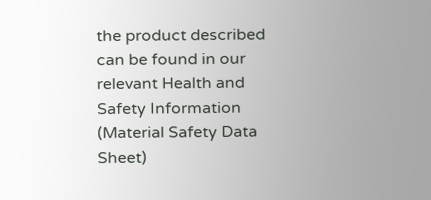the product described can be found in our relevant Health and Safety Information (Material Safety Data Sheet)